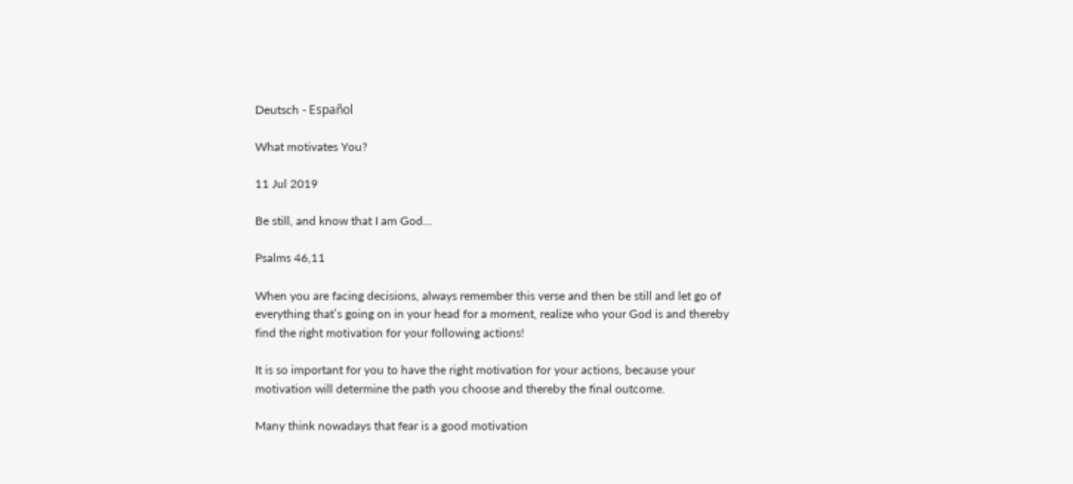Deutsch - Español

What motivates You?

11 Jul 2019

Be still, and know that I am God…

Psalms 46,11

When you are facing decisions, always remember this verse and then be still and let go of everything that’s going on in your head for a moment, realize who your God is and thereby find the right motivation for your following actions!

It is so important for you to have the right motivation for your actions, because your motivation will determine the path you choose and thereby the final outcome.

Many think nowadays that fear is a good motivation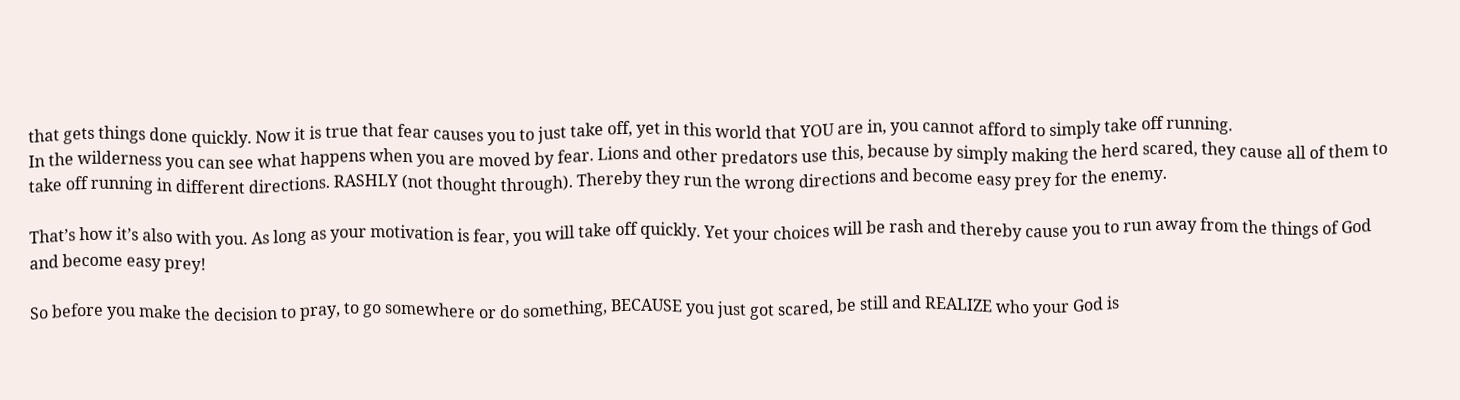that gets things done quickly. Now it is true that fear causes you to just take off, yet in this world that YOU are in, you cannot afford to simply take off running.
In the wilderness you can see what happens when you are moved by fear. Lions and other predators use this, because by simply making the herd scared, they cause all of them to take off running in different directions. RASHLY (not thought through). Thereby they run the wrong directions and become easy prey for the enemy.

That’s how it’s also with you. As long as your motivation is fear, you will take off quickly. Yet your choices will be rash and thereby cause you to run away from the things of God and become easy prey!

So before you make the decision to pray, to go somewhere or do something, BECAUSE you just got scared, be still and REALIZE who your God is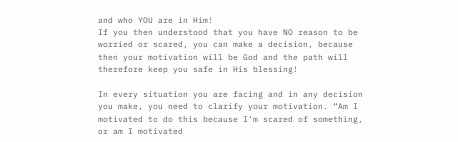and who YOU are in Him!
If you then understood that you have NO reason to be worried or scared, you can make a decision, because then your motivation will be God and the path will therefore keep you safe in His blessing!

In every situation you are facing and in any decision you make, you need to clarify your motivation. “Am I motivated to do this because I’m scared of something, or am I motivated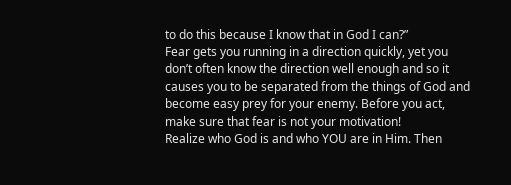to do this because I know that in God I can?”
Fear gets you running in a direction quickly, yet you don’t often know the direction well enough and so it causes you to be separated from the things of God and become easy prey for your enemy. Before you act, make sure that fear is not your motivation!
Realize who God is and who YOU are in Him. Then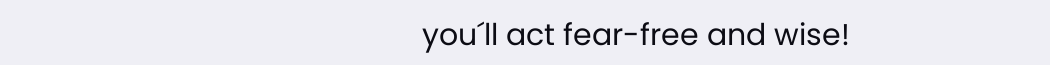you´ll act fear-free and wise!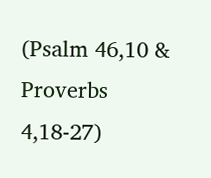(Psalm 46,10 & Proverbs 4,18-27)